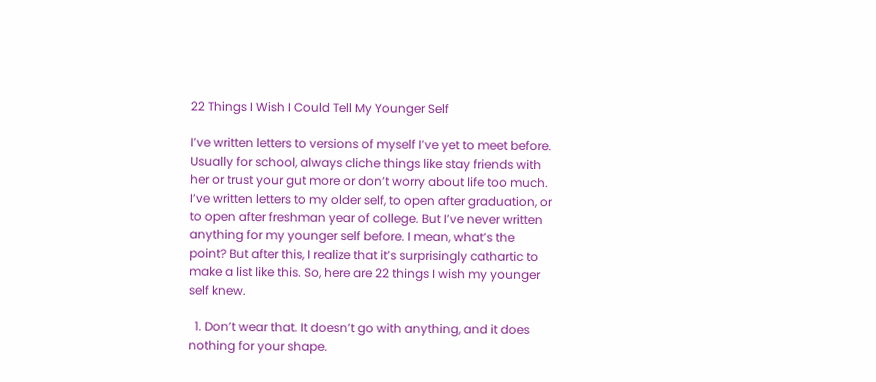22 Things I Wish I Could Tell My Younger Self

I’ve written letters to versions of myself I’ve yet to meet before. Usually for school, always cliche things like stay friends with her or trust your gut more or don’t worry about life too much. I’ve written letters to my older self, to open after graduation, or to open after freshman year of college. But I’ve never written anything for my younger self before. I mean, what’s the point? But after this, I realize that it’s surprisingly cathartic to make a list like this. So, here are 22 things I wish my younger self knew.

  1. Don’t wear that. It doesn’t go with anything, and it does nothing for your shape.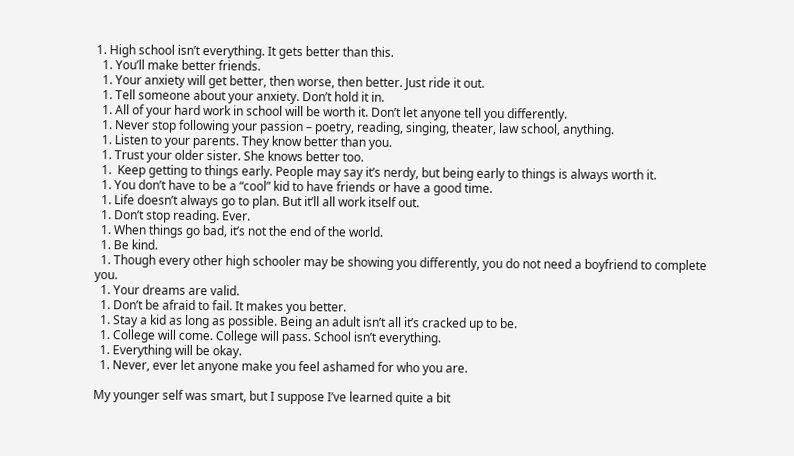1. High school isn’t everything. It gets better than this.
  1. You’ll make better friends.
  1. Your anxiety will get better, then worse, then better. Just ride it out.
  1. Tell someone about your anxiety. Don’t hold it in.
  1. All of your hard work in school will be worth it. Don’t let anyone tell you differently.
  1. Never stop following your passion – poetry, reading, singing, theater, law school, anything.
  1. Listen to your parents. They know better than you.
  1. Trust your older sister. She knows better too.
  1.  Keep getting to things early. People may say it’s nerdy, but being early to things is always worth it.
  1. You don’t have to be a “cool” kid to have friends or have a good time.
  1. Life doesn’t always go to plan. But it’ll all work itself out.
  1. Don’t stop reading. Ever.
  1. When things go bad, it’s not the end of the world.
  1. Be kind.
  1. Though every other high schooler may be showing you differently, you do not need a boyfriend to complete you.
  1. Your dreams are valid.
  1. Don’t be afraid to fail. It makes you better.
  1. Stay a kid as long as possible. Being an adult isn’t all it’s cracked up to be.
  1. College will come. College will pass. School isn’t everything.
  1. Everything will be okay.
  1. Never, ever let anyone make you feel ashamed for who you are.

My younger self was smart, but I suppose I’ve learned quite a bit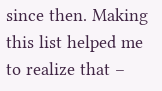since then. Making this list helped me to realize that –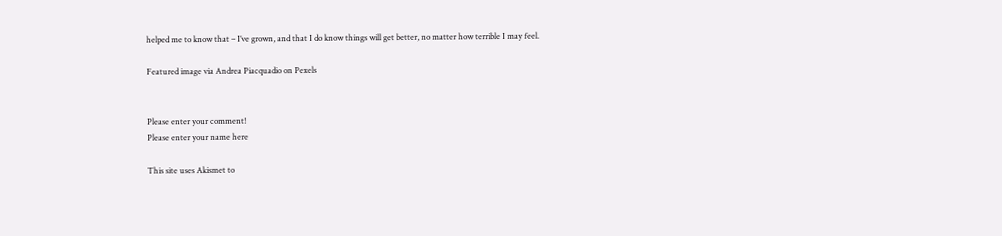helped me to know that – I’ve grown, and that I do know things will get better, no matter how terrible I may feel.

Featured image via Andrea Piacquadio on Pexels


Please enter your comment!
Please enter your name here

This site uses Akismet to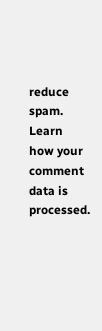reduce spam. Learn how your comment data is processed.